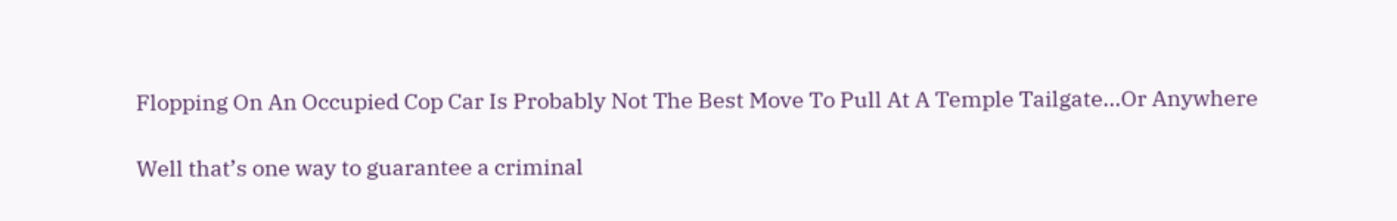Flopping On An Occupied Cop Car Is Probably Not The Best Move To Pull At A Temple Tailgate...Or Anywhere

Well that’s one way to guarantee a criminal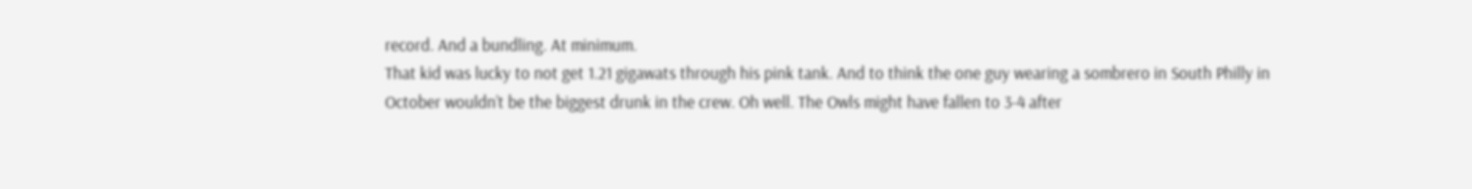record. And a bundling. At minimum.
That kid was lucky to not get 1.21 gigawats through his pink tank. And to think the one guy wearing a sombrero in South Philly in October wouldn’t be the biggest drunk in the crew. Oh well. The Owls might have fallen to 3-4 after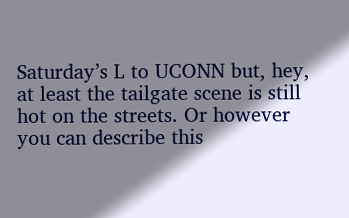Saturday’s L to UCONN but, hey, at least the tailgate scene is still hot on the streets. Or however you can describe this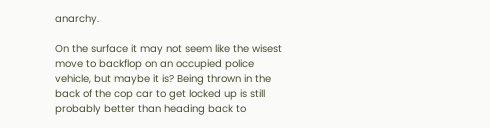anarchy.

On the surface it may not seem like the wisest move to backflop on an occupied police vehicle, but maybe it is? Being thrown in the back of the cop car to get locked up is still probably better than heading back to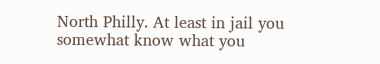North Philly. At least in jail you somewhat know what you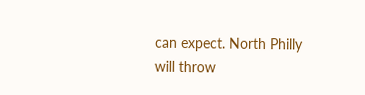can expect. North Philly will throw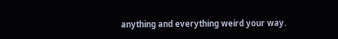anything and everything weird your way.